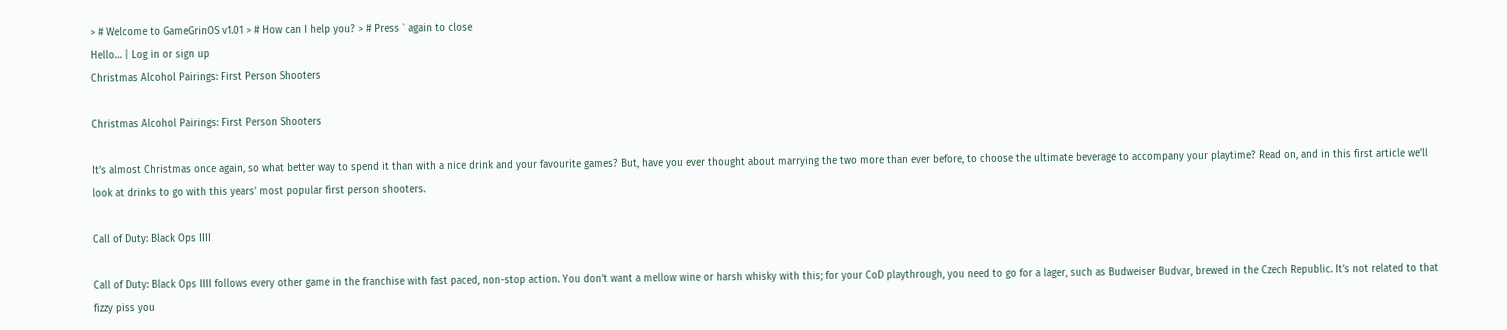> # Welcome to GameGrinOS v1.01 > # How can I help you? > # Press ` again to close
Hello… | Log in or sign up
Christmas Alcohol Pairings: First Person Shooters

Christmas Alcohol Pairings: First Person Shooters

It’s almost Christmas once again, so what better way to spend it than with a nice drink and your favourite games? But, have you ever thought about marrying the two more than ever before, to choose the ultimate beverage to accompany your playtime? Read on, and in this first article we’ll look at drinks to go with this years’ most popular first person shooters.

Call of Duty: Black Ops IIII

Call of Duty: Black Ops IIII follows every other game in the franchise with fast paced, non-stop action. You don’t want a mellow wine or harsh whisky with this; for your CoD playthrough, you need to go for a lager, such as Budweiser Budvar, brewed in the Czech Republic. It’s not related to that fizzy piss you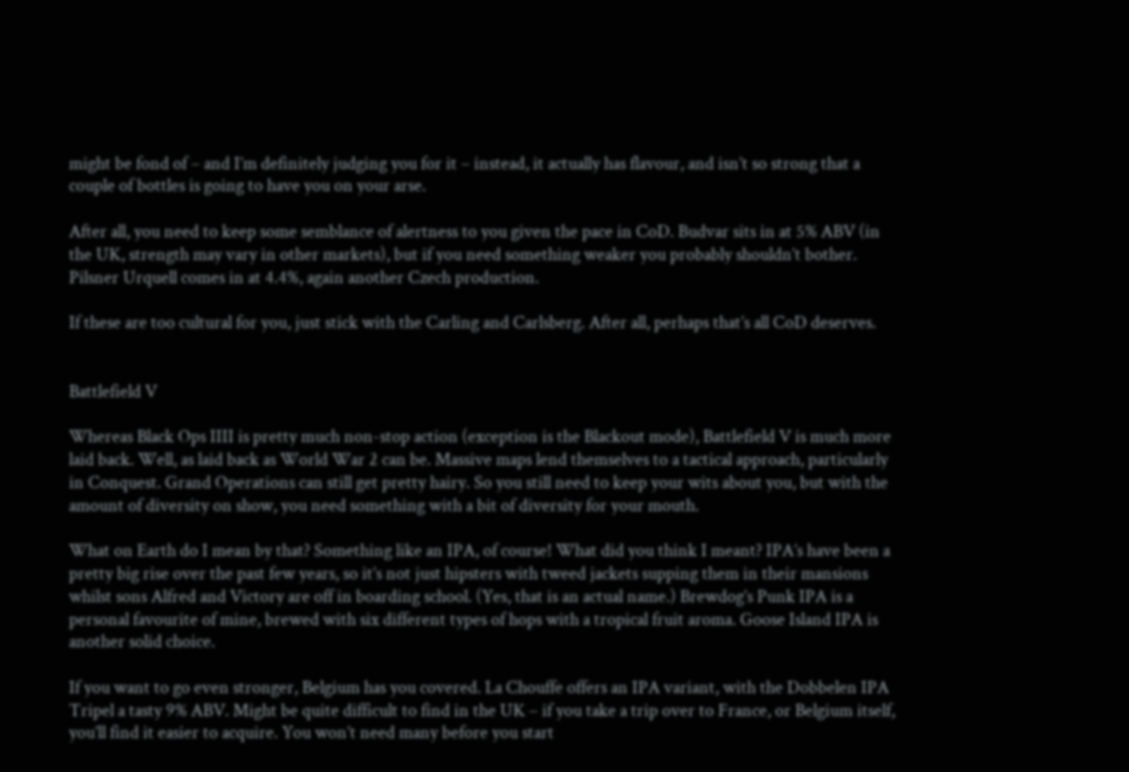might be fond of – and I’m definitely judging you for it – instead, it actually has flavour, and isn’t so strong that a couple of bottles is going to have you on your arse.

After all, you need to keep some semblance of alertness to you given the pace in CoD. Budvar sits in at 5% ABV (in the UK, strength may vary in other markets), but if you need something weaker you probably shouldn’t bother. Pilsner Urquell comes in at 4.4%, again another Czech production.

If these are too cultural for you, just stick with the Carling and Carlsberg. After all, perhaps that’s all CoD deserves.


Battlefield V

Whereas Black Ops IIII is pretty much non-stop action (exception is the Blackout mode), Battlefield V is much more laid back. Well, as laid back as World War 2 can be. Massive maps lend themselves to a tactical approach, particularly in Conquest. Grand Operations can still get pretty hairy. So you still need to keep your wits about you, but with the amount of diversity on show, you need something with a bit of diversity for your mouth.

What on Earth do I mean by that? Something like an IPA, of course! What did you think I meant? IPA’s have been a pretty big rise over the past few years, so it’s not just hipsters with tweed jackets supping them in their mansions whilst sons Alfred and Victory are off in boarding school. (Yes, that is an actual name.) Brewdog’s Punk IPA is a personal favourite of mine, brewed with six different types of hops with a tropical fruit aroma. Goose Island IPA is another solid choice.

If you want to go even stronger, Belgium has you covered. La Chouffe offers an IPA variant, with the Dobbelen IPA Tripel a tasty 9% ABV. Might be quite difficult to find in the UK – if you take a trip over to France, or Belgium itself, you’ll find it easier to acquire. You won’t need many before you start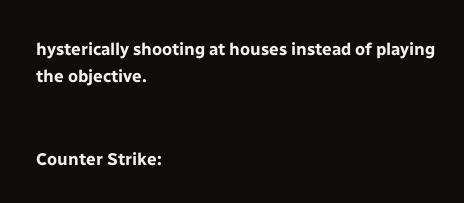hysterically shooting at houses instead of playing the objective.


Counter Strike: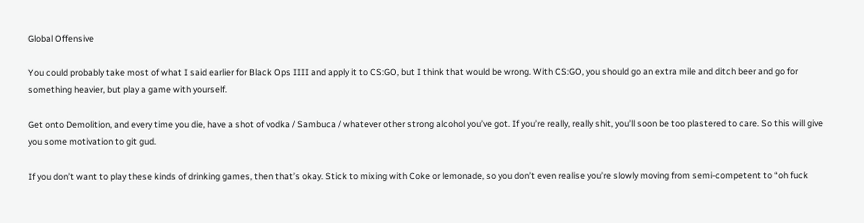Global Offensive

You could probably take most of what I said earlier for Black Ops IIII and apply it to CS:GO, but I think that would be wrong. With CS:GO, you should go an extra mile and ditch beer and go for something heavier, but play a game with yourself.

Get onto Demolition, and every time you die, have a shot of vodka / Sambuca / whatever other strong alcohol you’ve got. If you’re really, really shit, you’ll soon be too plastered to care. So this will give you some motivation to git gud.

If you don’t want to play these kinds of drinking games, then that’s okay. Stick to mixing with Coke or lemonade, so you don’t even realise you’re slowly moving from semi-competent to “oh fuck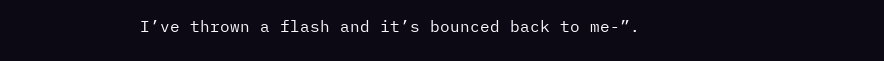I’ve thrown a flash and it’s bounced back to me-”.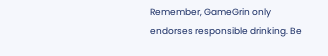Remember, GameGrin only endorses responsible drinking. Be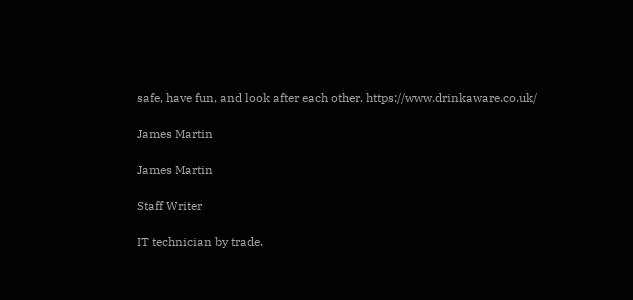safe, have fun, and look after each other. https://www.drinkaware.co.uk/

James Martin

James Martin

Staff Writer

IT technician by trade.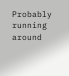Probably running around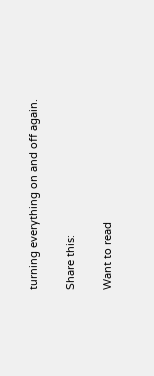turning everything on and off again.

Share this:

Want to read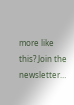more like this? Join the newsletter…